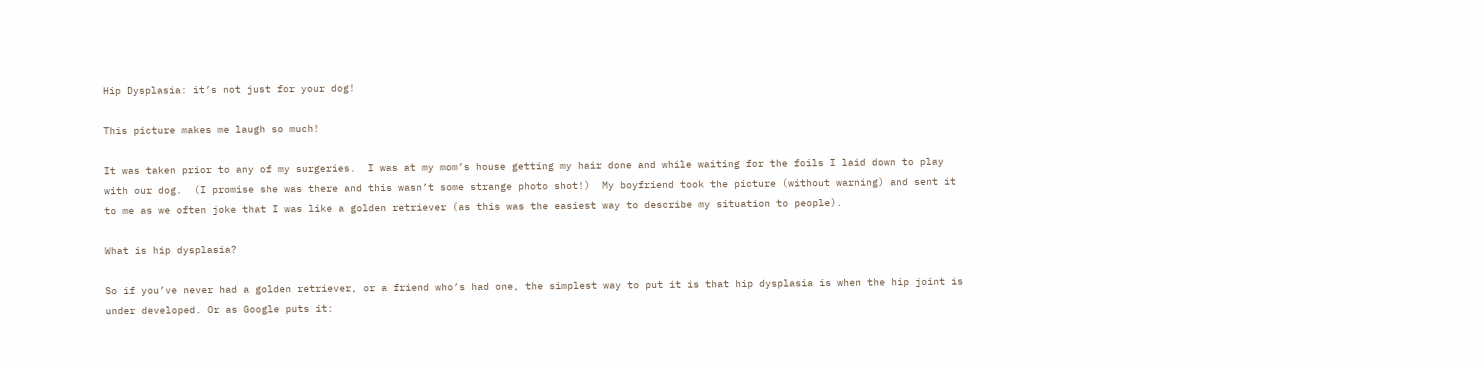Hip Dysplasia: it’s not just for your dog!

This picture makes me laugh so much!

It was taken prior to any of my surgeries.  I was at my mom’s house getting my hair done and while waiting for the foils I laid down to play with our dog.  (I promise she was there and this wasn’t some strange photo shot!)  My boyfriend took the picture (without warning) and sent it to me as we often joke that I was like a golden retriever (as this was the easiest way to describe my situation to people).

What is hip dysplasia?

So if you’ve never had a golden retriever, or a friend who’s had one, the simplest way to put it is that hip dysplasia is when the hip joint is under developed. Or as Google puts it: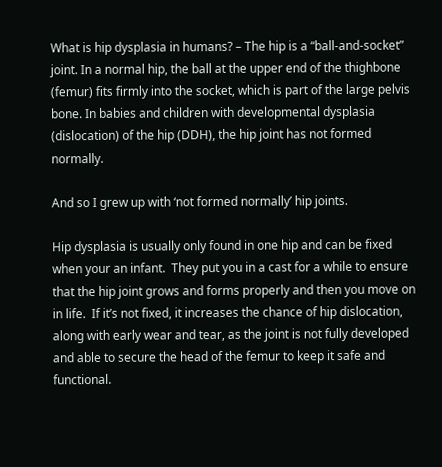What is hip dysplasia in humans? – The hip is a “ball-and-socket” joint. In a normal hip, the ball at the upper end of the thighbone (femur) fits firmly into the socket, which is part of the large pelvis bone. In babies and children with developmental dysplasia (dislocation) of the hip (DDH), the hip joint has not formed normally.

And so I grew up with ‘not formed normally’ hip joints.

Hip dysplasia is usually only found in one hip and can be fixed when your an infant.  They put you in a cast for a while to ensure that the hip joint grows and forms properly and then you move on in life.  If it’s not fixed, it increases the chance of hip dislocation, along with early wear and tear, as the joint is not fully developed and able to secure the head of the femur to keep it safe and functional.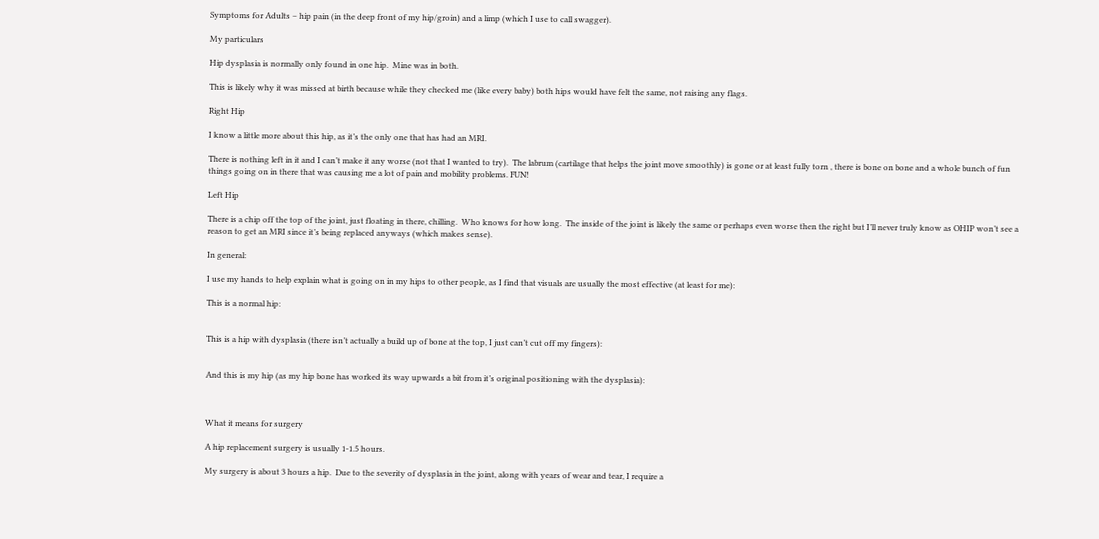Symptoms for Adults – hip pain (in the deep front of my hip/groin) and a limp (which I use to call swagger).

My particulars

Hip dysplasia is normally only found in one hip.  Mine was in both.

This is likely why it was missed at birth because while they checked me (like every baby) both hips would have felt the same, not raising any flags.

Right Hip

I know a little more about this hip, as it’s the only one that has had an MRI.

There is nothing left in it and I can’t make it any worse (not that I wanted to try).  The labrum (cartilage that helps the joint move smoothly) is gone or at least fully torn , there is bone on bone and a whole bunch of fun things going on in there that was causing me a lot of pain and mobility problems. FUN!

Left Hip

There is a chip off the top of the joint, just floating in there, chilling.  Who knows for how long.  The inside of the joint is likely the same or perhaps even worse then the right but I’ll never truly know as OHIP won’t see a reason to get an MRI since it’s being replaced anyways (which makes sense).

In general:

I use my hands to help explain what is going on in my hips to other people, as I find that visuals are usually the most effective (at least for me):

This is a normal hip:


This is a hip with dysplasia (there isn’t actually a build up of bone at the top, I just can’t cut off my fingers):


And this is my hip (as my hip bone has worked its way upwards a bit from it’s original positioning with the dysplasia):



What it means for surgery

A hip replacement surgery is usually 1-1.5 hours.

My surgery is about 3 hours a hip.  Due to the severity of dysplasia in the joint, along with years of wear and tear, I require a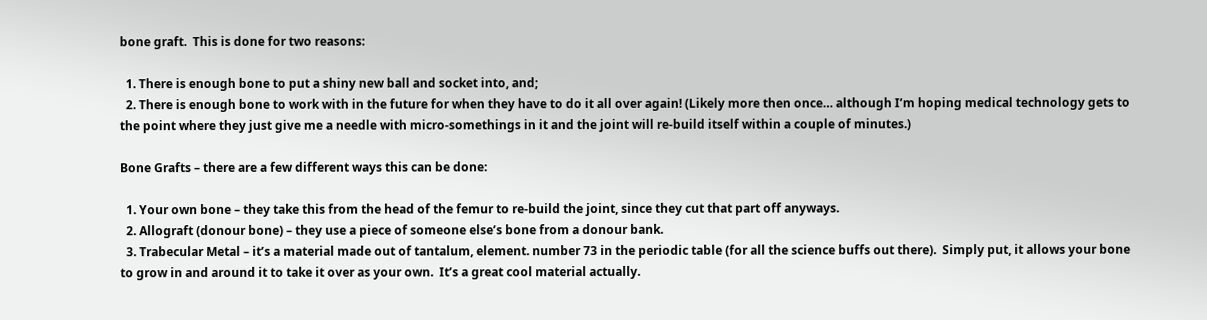bone graft.  This is done for two reasons:

  1. There is enough bone to put a shiny new ball and socket into, and;
  2. There is enough bone to work with in the future for when they have to do it all over again! (Likely more then once… although I’m hoping medical technology gets to the point where they just give me a needle with micro-somethings in it and the joint will re-build itself within a couple of minutes.)

Bone Grafts – there are a few different ways this can be done:

  1. Your own bone – they take this from the head of the femur to re-build the joint, since they cut that part off anyways.
  2. Allograft (donour bone) – they use a piece of someone else’s bone from a donour bank.
  3. Trabecular Metal – it’s a material made out of tantalum, element. number 73 in the periodic table (for all the science buffs out there).  Simply put, it allows your bone to grow in and around it to take it over as your own.  It’s a great cool material actually.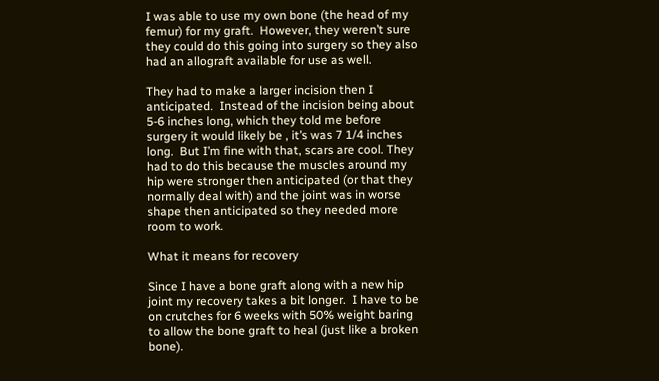I was able to use my own bone (the head of my femur) for my graft.  However, they weren’t sure they could do this going into surgery so they also had an allograft available for use as well.

They had to make a larger incision then I anticipated.  Instead of the incision being about 5-6 inches long, which they told me before surgery it would likely be , it’s was 7 1/4 inches long.  But I’m fine with that, scars are cool. They had to do this because the muscles around my hip were stronger then anticipated (or that they normally deal with) and the joint was in worse shape then anticipated so they needed more room to work.

What it means for recovery

Since I have a bone graft along with a new hip joint my recovery takes a bit longer.  I have to be on crutches for 6 weeks with 50% weight baring to allow the bone graft to heal (just like a broken bone).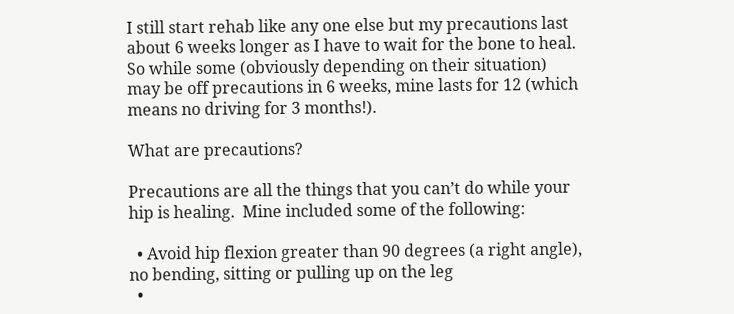I still start rehab like any one else but my precautions last about 6 weeks longer as I have to wait for the bone to heal.  So while some (obviously depending on their situation) may be off precautions in 6 weeks, mine lasts for 12 (which means no driving for 3 months!).

What are precautions?

Precautions are all the things that you can’t do while your hip is healing.  Mine included some of the following:

  • Avoid hip flexion greater than 90 degrees (a right angle), no bending, sitting or pulling up on the leg
  •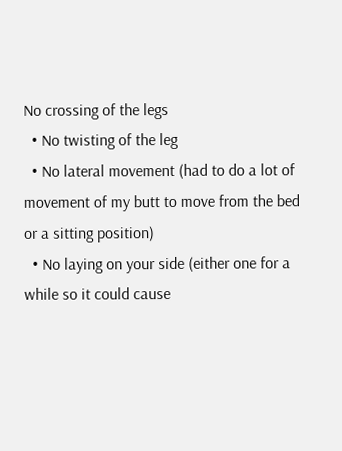No crossing of the legs
  • No twisting of the leg
  • No lateral movement (had to do a lot of movement of my butt to move from the bed or a sitting position)
  • No laying on your side (either one for a while so it could cause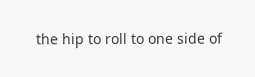the hip to roll to one side of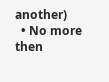another)
  • No more then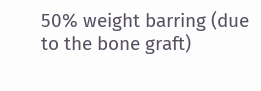50% weight barring (due to the bone graft)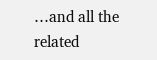…and all the related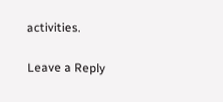activities.

Leave a Reply